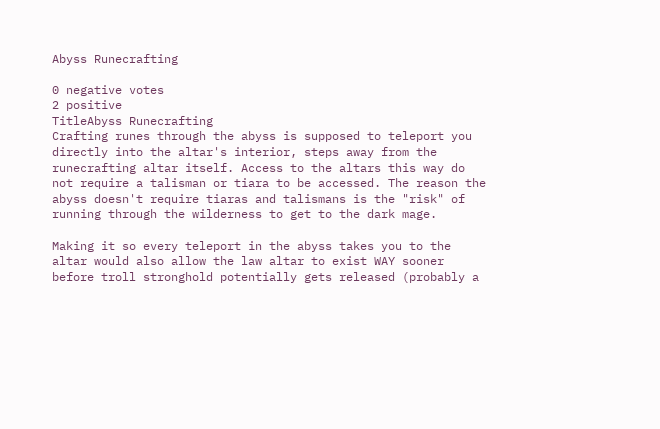Abyss Runecrafting

0 negative votes
2 positive
TitleAbyss Runecrafting
Crafting runes through the abyss is supposed to teleport you directly into the altar's interior, steps away from the runecrafting altar itself. Access to the altars this way do not require a talisman or tiara to be accessed. The reason the abyss doesn't require tiaras and talismans is the "risk" of running through the wilderness to get to the dark mage.

Making it so every teleport in the abyss takes you to the altar would also allow the law altar to exist WAY sooner before troll stronghold potentially gets released (probably a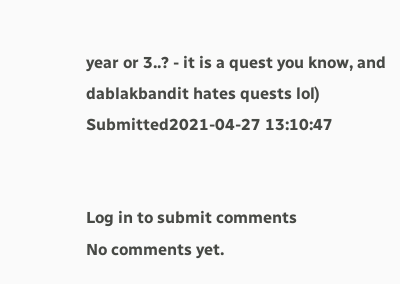year or 3..? - it is a quest you know, and dablakbandit hates quests lol)
Submitted2021-04-27 13:10:47


Log in to submit comments
No comments yet.